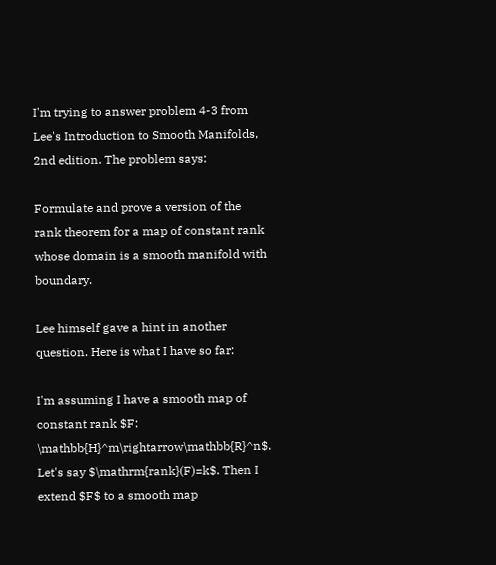I'm trying to answer problem 4-3 from Lee's Introduction to Smooth Manifolds, 2nd edition. The problem says:

Formulate and prove a version of the rank theorem for a map of constant rank whose domain is a smooth manifold with boundary.

Lee himself gave a hint in another question. Here is what I have so far:

I'm assuming I have a smooth map of constant rank $F: \mathbb{H}^m\rightarrow\mathbb{R}^n$. Let's say $\mathrm{rank}(F)=k$. Then I extend $F$ to a smooth map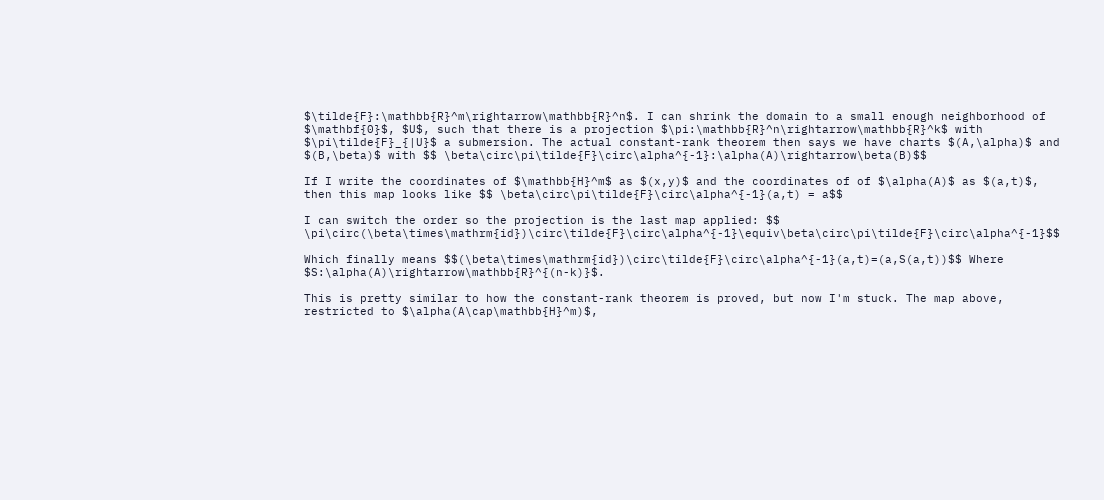$\tilde{F}:\mathbb{R}^m\rightarrow\mathbb{R}^n$. I can shrink the domain to a small enough neighborhood of $\mathbf{0}$, $U$, such that there is a projection $\pi:\mathbb{R}^n\rightarrow\mathbb{R}^k$ with $\pi\tilde{F}_{|U}$ a submersion. The actual constant-rank theorem then says we have charts $(A,\alpha)$ and $(B,\beta)$ with $$ \beta\circ\pi\tilde{F}\circ\alpha^{-1}:\alpha(A)\rightarrow\beta(B)$$

If I write the coordinates of $\mathbb{H}^m$ as $(x,y)$ and the coordinates of of $\alpha(A)$ as $(a,t)$, then this map looks like $$ \beta\circ\pi\tilde{F}\circ\alpha^{-1}(a,t) = a$$

I can switch the order so the projection is the last map applied: $$ \pi\circ(\beta\times\mathrm{id})\circ\tilde{F}\circ\alpha^{-1}\equiv\beta\circ\pi\tilde{F}\circ\alpha^{-1}$$

Which finally means $$(\beta\times\mathrm{id})\circ\tilde{F}\circ\alpha^{-1}(a,t)=(a,S(a,t))$$ Where $S:\alpha(A)\rightarrow\mathbb{R}^{(n-k)}$.

This is pretty similar to how the constant-rank theorem is proved, but now I'm stuck. The map above, restricted to $\alpha(A\cap\mathbb{H}^m)$,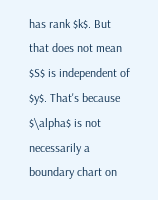has rank $k$. But that does not mean $S$ is independent of $y$. That's because $\alpha$ is not necessarily a boundary chart on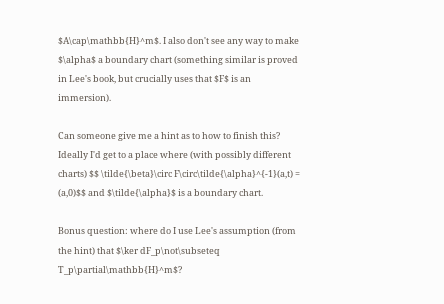$A\cap\mathbb{H}^m$. I also don't see any way to make $\alpha$ a boundary chart (something similar is proved in Lee's book, but crucially uses that $F$ is an immersion).

Can someone give me a hint as to how to finish this? Ideally I'd get to a place where (with possibly different charts) $$ \tilde{\beta}\circ F\circ\tilde{\alpha}^{-1}(a,t) = (a,0)$$ and $\tilde{\alpha}$ is a boundary chart.

Bonus question: where do I use Lee's assumption (from the hint) that $\ker dF_p\not\subseteq T_p\partial\mathbb{H}^m$?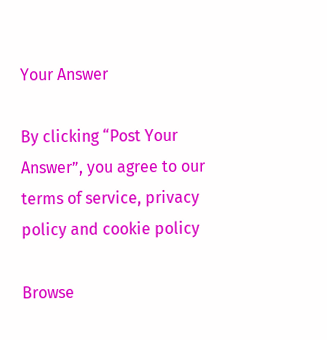Your Answer

By clicking “Post Your Answer”, you agree to our terms of service, privacy policy and cookie policy

Browse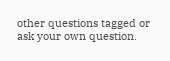other questions tagged or ask your own question.